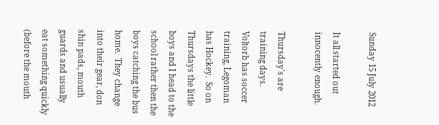Sunday 15 July 2012

It all started out innocently enough.

Thursday's are training days.  Voltorb has soccer training, Legoman has Hockey.  So on Thursdays the little boys and I head to the school rather then the boys catching the bus home.  They change into their gear, don shin pads, mouth guards and usually eat something quickly (before the mouth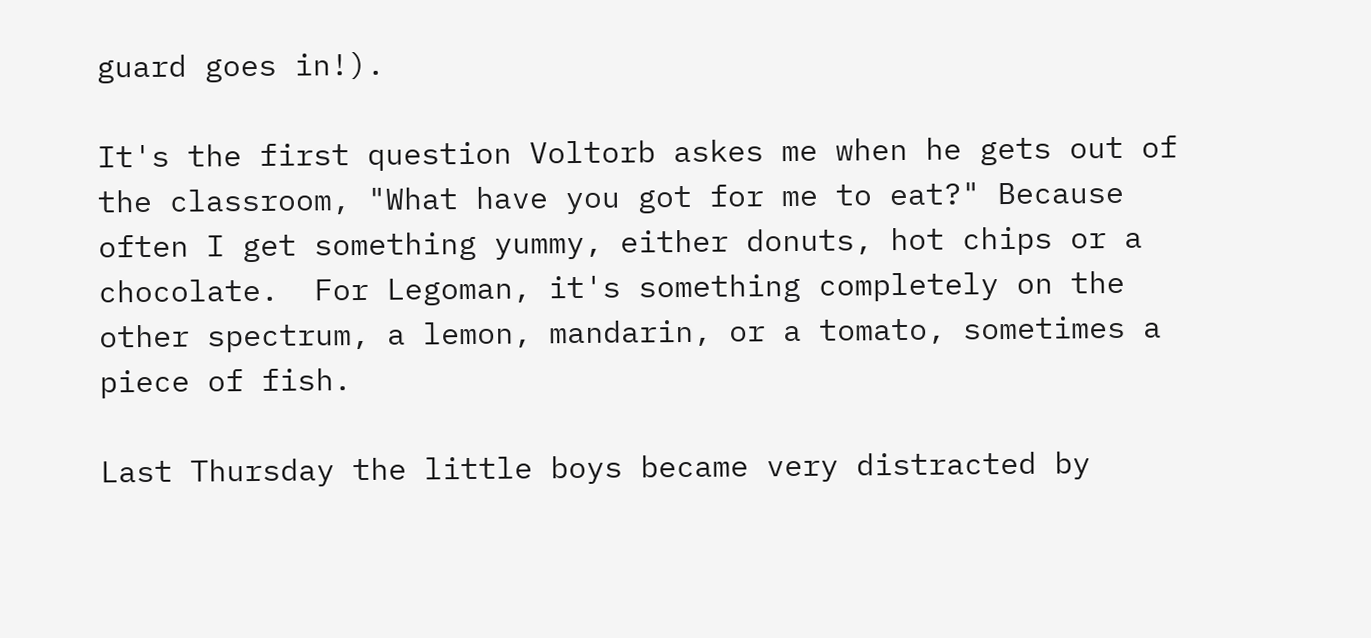guard goes in!).

It's the first question Voltorb askes me when he gets out of the classroom, "What have you got for me to eat?" Because often I get something yummy, either donuts, hot chips or a chocolate.  For Legoman, it's something completely on the other spectrum, a lemon, mandarin, or a tomato, sometimes a piece of fish.

Last Thursday the little boys became very distracted by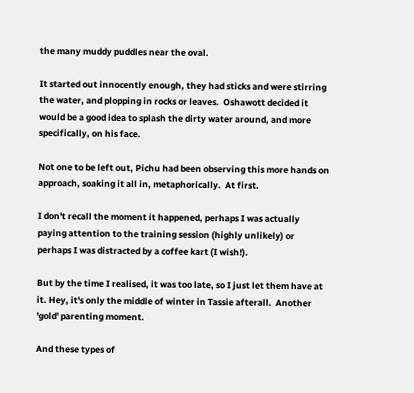the many muddy puddles near the oval.

It started out innocently enough, they had sticks and were stirring the water, and plopping in rocks or leaves.  Oshawott decided it would be a good idea to splash the dirty water around, and more specifically, on his face.

Not one to be left out, Pichu had been observing this more hands on approach, soaking it all in, metaphorically.  At first.

I don't recall the moment it happened, perhaps I was actually paying attention to the training session (highly unlikely) or perhaps I was distracted by a coffee kart (I wish!).

But by the time I realised, it was too late, so I just let them have at it. Hey, it's only the middle of winter in Tassie afterall.  Another 'gold' parenting moment.

And these types of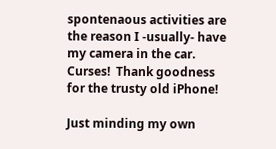spontenaous activities are the reason I -usually- have my camera in the car.  Curses!  Thank goodness for the trusty old iPhone!

Just minding my own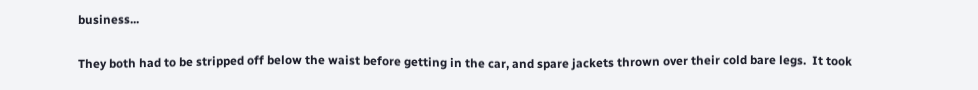business...

They both had to be stripped off below the waist before getting in the car, and spare jackets thrown over their cold bare legs.  It took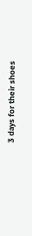3 days for their shoes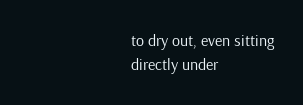to dry out, even sitting directly under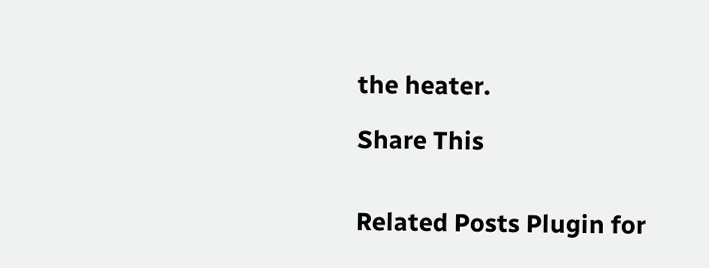the heater.

Share This


Related Posts Plugin for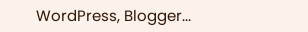WordPress, Blogger...